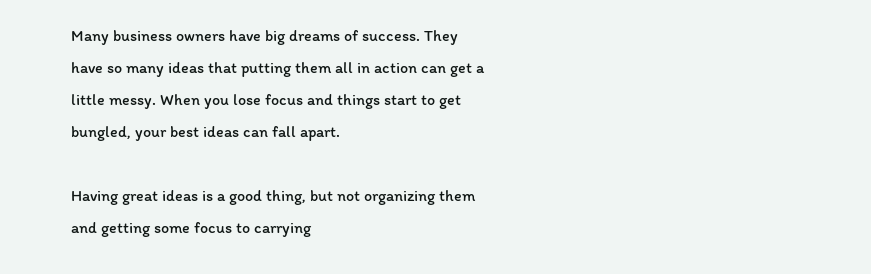Many business owners have big dreams of success. They have so many ideas that putting them all in action can get a little messy. When you lose focus and things start to get bungled, your best ideas can fall apart.

Having great ideas is a good thing, but not organizing them and getting some focus to carrying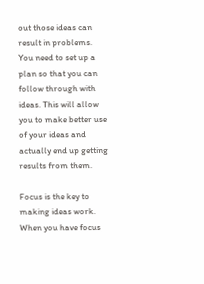out those ideas can result in problems. You need to set up a plan so that you can follow through with ideas. This will allow you to make better use of your ideas and actually end up getting results from them.

Focus is the key to making ideas work. When you have focus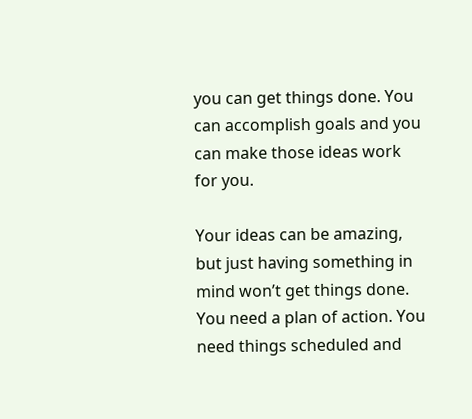you can get things done. You can accomplish goals and you can make those ideas work for you.

Your ideas can be amazing, but just having something in mind won’t get things done. You need a plan of action. You need things scheduled and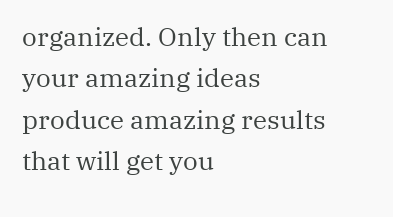organized. Only then can your amazing ideas produce amazing results that will get you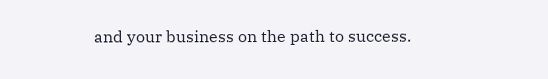and your business on the path to success.